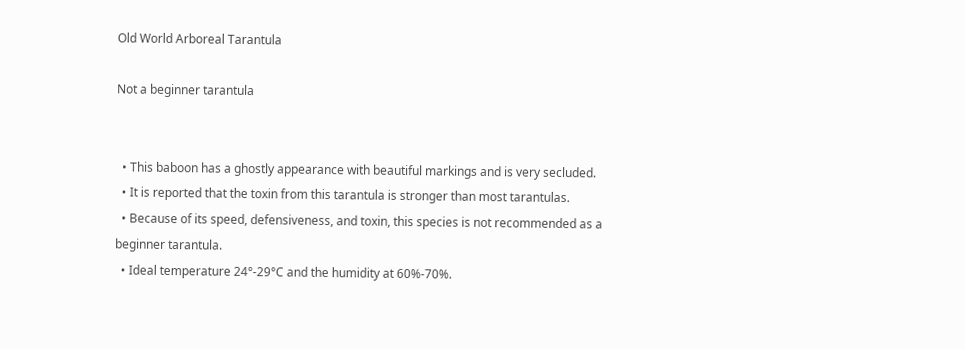Old World Arboreal Tarantula

Not a beginner tarantula


  • This baboon has a ghostly appearance with beautiful markings and is very secluded.
  • It is reported that the toxin from this tarantula is stronger than most tarantulas.
  • Because of its speed, defensiveness, and toxin, this species is not recommended as a beginner tarantula.
  • Ideal temperature 24°-29°C and the humidity at 60%-70%.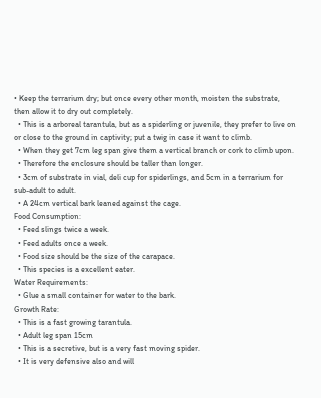• Keep the terrarium dry; but once every other month, moisten the substrate, then allow it to dry out completely.
  • This is a arboreal tarantula, but as a spiderling or juvenile, they prefer to live on or close to the ground in captivity; put a twig in case it want to climb.
  • When they get 7cm leg span give them a vertical branch or cork to climb upon.
  • Therefore the enclosure should be taller than longer.
  • 3cm of substrate in vial, deli cup for spiderlings, and 5cm in a terrarium for sub-adult to adult.
  • A 24cm vertical bark leaned against the cage.
Food Consumption:
  • Feed slings twice a week.
  • Feed adults once a week.
  • Food size should be the size of the carapace.
  • This species is a excellent eater.
Water Requirements:
  • Glue a small container for water to the bark.
Growth Rate:
  • This is a fast growing tarantula.
  • Adult leg span 15cm
  • This is a secretive, but is a very fast moving spider.
  • It is very defensive also and will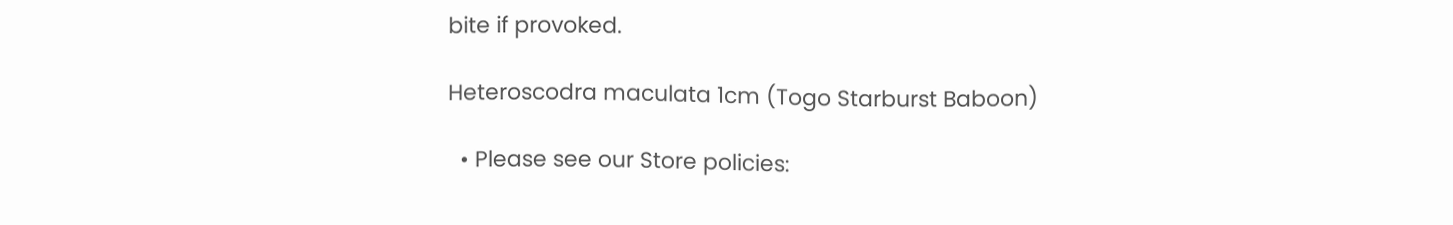bite if provoked.

Heteroscodra maculata 1cm (Togo Starburst Baboon)

  • Please see our Store policies: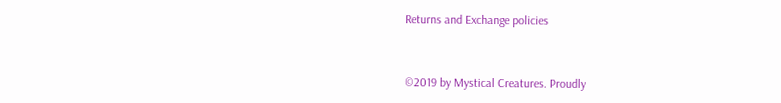Returns and Exchange policies


©2019 by Mystical Creatures. Proudly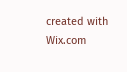created with Wix.com